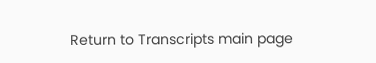Return to Transcripts main page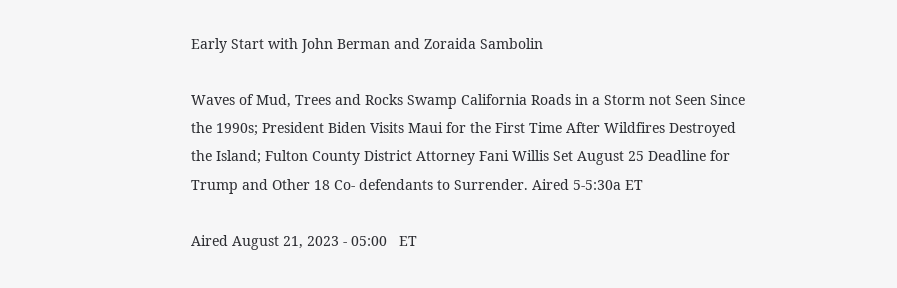Early Start with John Berman and Zoraida Sambolin

Waves of Mud, Trees and Rocks Swamp California Roads in a Storm not Seen Since the 1990s; President Biden Visits Maui for the First Time After Wildfires Destroyed the Island; Fulton County District Attorney Fani Willis Set August 25 Deadline for Trump and Other 18 Co- defendants to Surrender. Aired 5-5:30a ET

Aired August 21, 2023 - 05:00   ET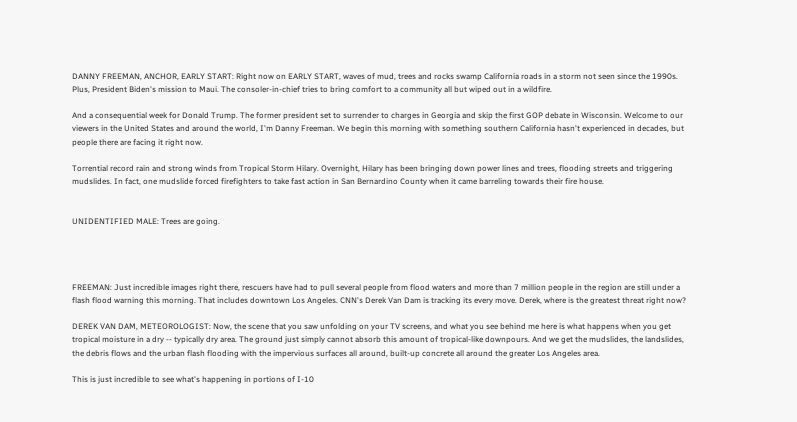DANNY FREEMAN, ANCHOR, EARLY START: Right now on EARLY START, waves of mud, trees and rocks swamp California roads in a storm not seen since the 1990s. Plus, President Biden's mission to Maui. The consoler-in-chief tries to bring comfort to a community all but wiped out in a wildfire.

And a consequential week for Donald Trump. The former president set to surrender to charges in Georgia and skip the first GOP debate in Wisconsin. Welcome to our viewers in the United States and around the world, I'm Danny Freeman. We begin this morning with something southern California hasn't experienced in decades, but people there are facing it right now.

Torrential record rain and strong winds from Tropical Storm Hilary. Overnight, Hilary has been bringing down power lines and trees, flooding streets and triggering mudslides. In fact, one mudslide forced firefighters to take fast action in San Bernardino County when it came barreling towards their fire house.


UNIDENTIFIED MALE: Trees are going.




FREEMAN: Just incredible images right there, rescuers have had to pull several people from flood waters and more than 7 million people in the region are still under a flash flood warning this morning. That includes downtown Los Angeles. CNN's Derek Van Dam is tracking its every move. Derek, where is the greatest threat right now?

DEREK VAN DAM, METEOROLOGIST: Now, the scene that you saw unfolding on your TV screens, and what you see behind me here is what happens when you get tropical moisture in a dry -- typically dry area. The ground just simply cannot absorb this amount of tropical-like downpours. And we get the mudslides, the landslides, the debris flows and the urban flash flooding with the impervious surfaces all around, built-up concrete all around the greater Los Angeles area.

This is just incredible to see what's happening in portions of I-10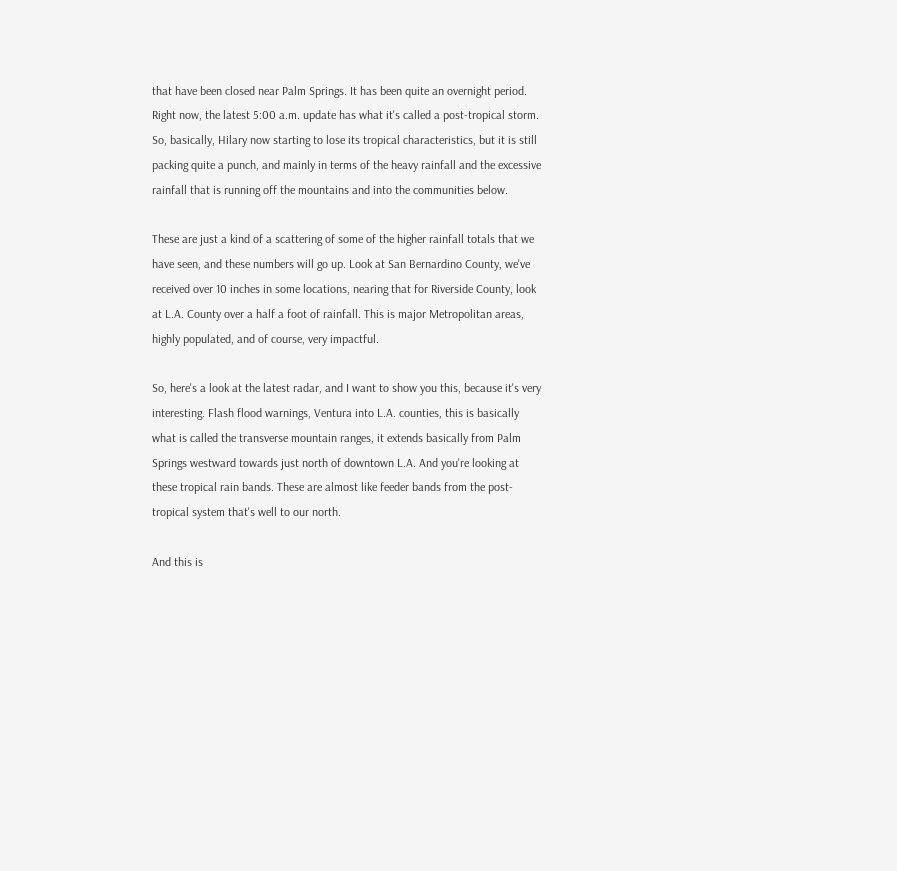that have been closed near Palm Springs. It has been quite an overnight period. Right now, the latest 5:00 a.m. update has what it's called a post-tropical storm. So, basically, Hilary now starting to lose its tropical characteristics, but it is still packing quite a punch, and mainly in terms of the heavy rainfall and the excessive rainfall that is running off the mountains and into the communities below.

These are just a kind of a scattering of some of the higher rainfall totals that we have seen, and these numbers will go up. Look at San Bernardino County, we've received over 10 inches in some locations, nearing that for Riverside County, look at L.A. County over a half a foot of rainfall. This is major Metropolitan areas, highly populated, and of course, very impactful.

So, here's a look at the latest radar, and I want to show you this, because it's very interesting. Flash flood warnings, Ventura into L.A. counties, this is basically what is called the transverse mountain ranges, it extends basically from Palm Springs westward towards just north of downtown L.A. And you're looking at these tropical rain bands. These are almost like feeder bands from the post-tropical system that's well to our north.

And this is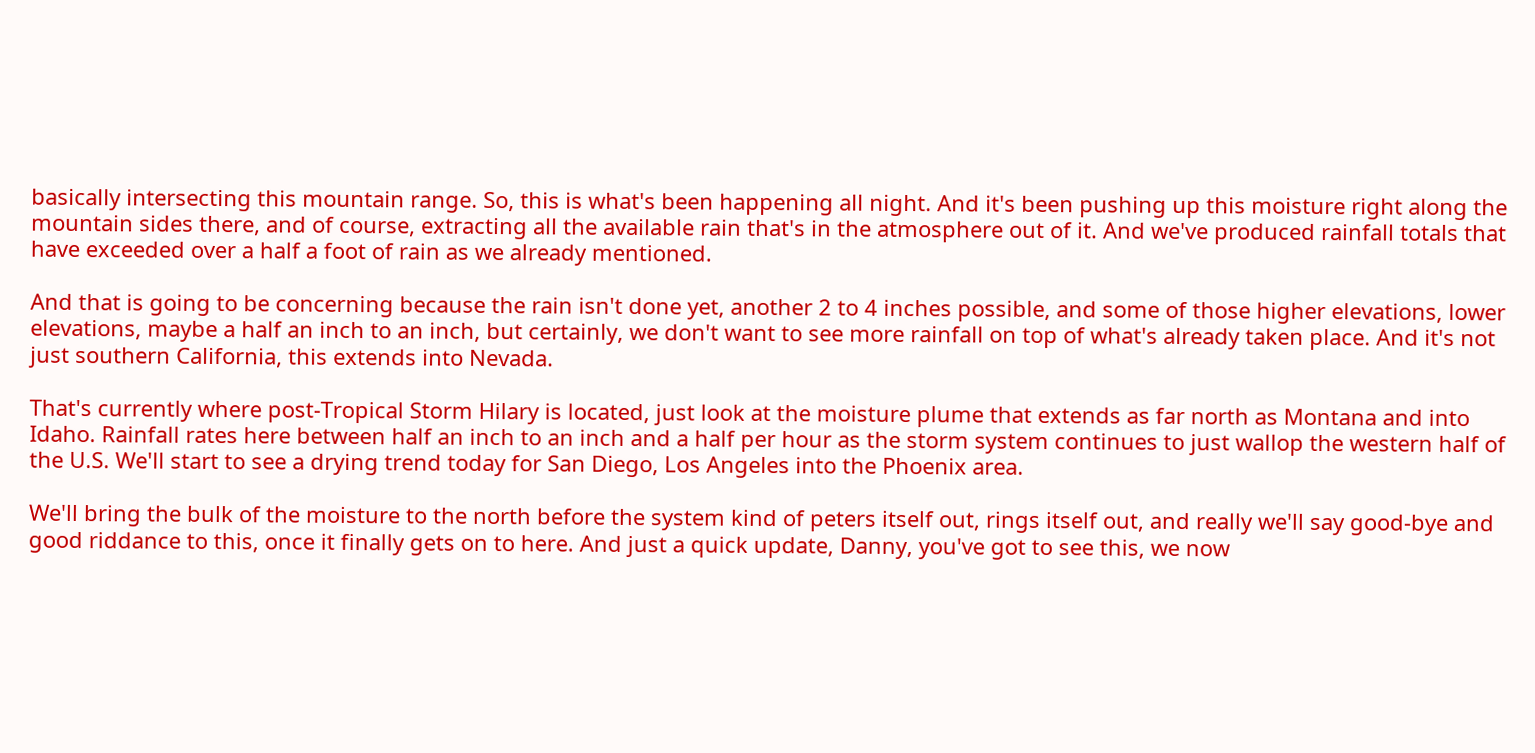basically intersecting this mountain range. So, this is what's been happening all night. And it's been pushing up this moisture right along the mountain sides there, and of course, extracting all the available rain that's in the atmosphere out of it. And we've produced rainfall totals that have exceeded over a half a foot of rain as we already mentioned.

And that is going to be concerning because the rain isn't done yet, another 2 to 4 inches possible, and some of those higher elevations, lower elevations, maybe a half an inch to an inch, but certainly, we don't want to see more rainfall on top of what's already taken place. And it's not just southern California, this extends into Nevada.

That's currently where post-Tropical Storm Hilary is located, just look at the moisture plume that extends as far north as Montana and into Idaho. Rainfall rates here between half an inch to an inch and a half per hour as the storm system continues to just wallop the western half of the U.S. We'll start to see a drying trend today for San Diego, Los Angeles into the Phoenix area.

We'll bring the bulk of the moisture to the north before the system kind of peters itself out, rings itself out, and really we'll say good-bye and good riddance to this, once it finally gets on to here. And just a quick update, Danny, you've got to see this, we now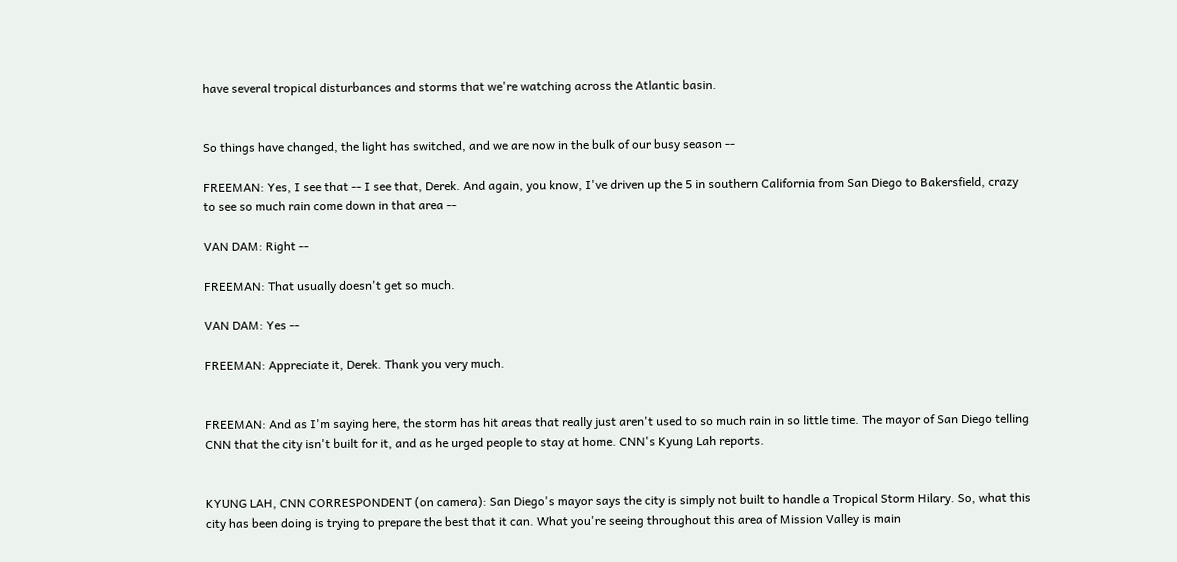have several tropical disturbances and storms that we're watching across the Atlantic basin.


So things have changed, the light has switched, and we are now in the bulk of our busy season --

FREEMAN: Yes, I see that -- I see that, Derek. And again, you know, I've driven up the 5 in southern California from San Diego to Bakersfield, crazy to see so much rain come down in that area --

VAN DAM: Right --

FREEMAN: That usually doesn't get so much.

VAN DAM: Yes --

FREEMAN: Appreciate it, Derek. Thank you very much.


FREEMAN: And as I'm saying here, the storm has hit areas that really just aren't used to so much rain in so little time. The mayor of San Diego telling CNN that the city isn't built for it, and as he urged people to stay at home. CNN's Kyung Lah reports.


KYUNG LAH, CNN CORRESPONDENT (on camera): San Diego's mayor says the city is simply not built to handle a Tropical Storm Hilary. So, what this city has been doing is trying to prepare the best that it can. What you're seeing throughout this area of Mission Valley is main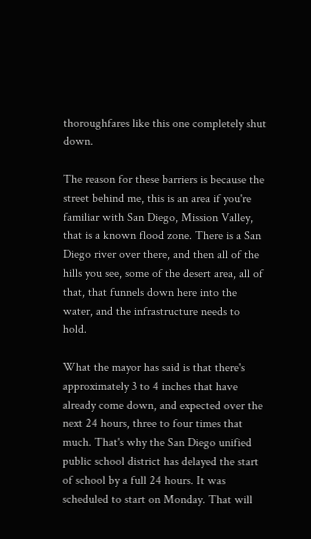thoroughfares like this one completely shut down.

The reason for these barriers is because the street behind me, this is an area if you're familiar with San Diego, Mission Valley, that is a known flood zone. There is a San Diego river over there, and then all of the hills you see, some of the desert area, all of that, that funnels down here into the water, and the infrastructure needs to hold.

What the mayor has said is that there's approximately 3 to 4 inches that have already come down, and expected over the next 24 hours, three to four times that much. That's why the San Diego unified public school district has delayed the start of school by a full 24 hours. It was scheduled to start on Monday. That will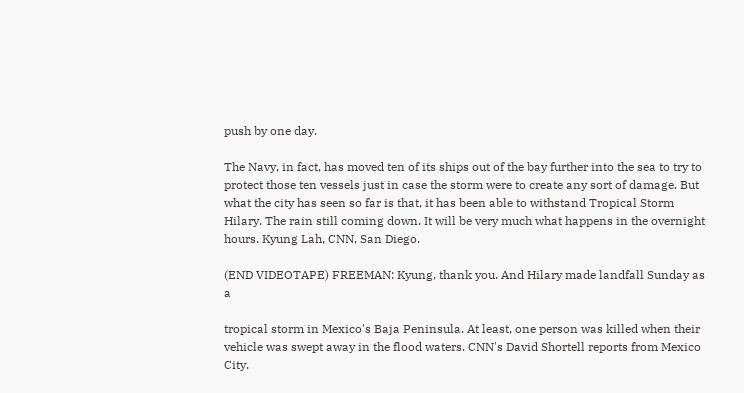push by one day.

The Navy, in fact, has moved ten of its ships out of the bay further into the sea to try to protect those ten vessels just in case the storm were to create any sort of damage. But what the city has seen so far is that, it has been able to withstand Tropical Storm Hilary. The rain still coming down. It will be very much what happens in the overnight hours. Kyung Lah, CNN, San Diego.

(END VIDEOTAPE) FREEMAN: Kyung, thank you. And Hilary made landfall Sunday as a

tropical storm in Mexico's Baja Peninsula. At least, one person was killed when their vehicle was swept away in the flood waters. CNN's David Shortell reports from Mexico City.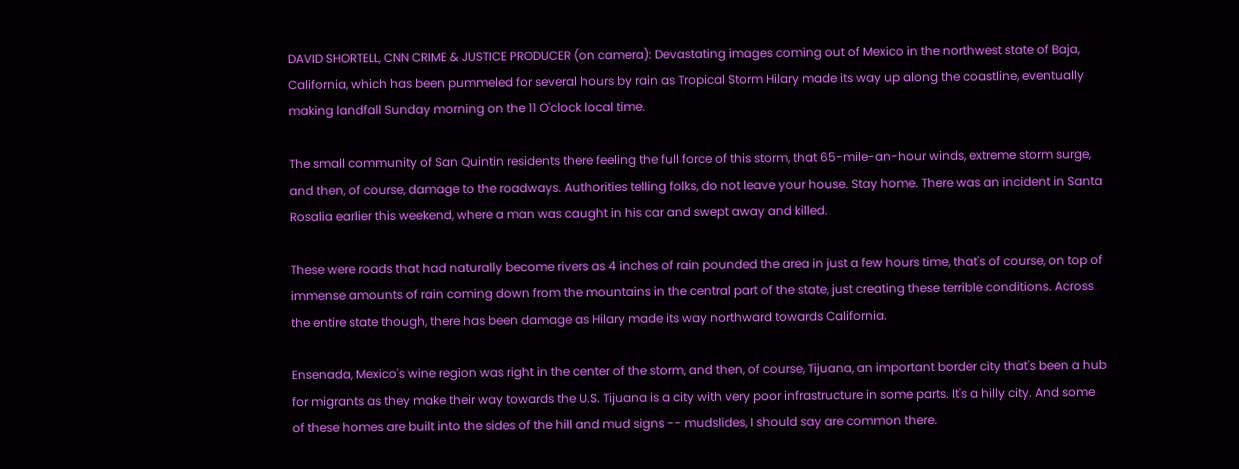DAVID SHORTELL, CNN CRIME & JUSTICE PRODUCER (on camera): Devastating images coming out of Mexico in the northwest state of Baja, California, which has been pummeled for several hours by rain as Tropical Storm Hilary made its way up along the coastline, eventually making landfall Sunday morning on the 11 O'clock local time.

The small community of San Quintin residents there feeling the full force of this storm, that 65-mile-an-hour winds, extreme storm surge, and then, of course, damage to the roadways. Authorities telling folks, do not leave your house. Stay home. There was an incident in Santa Rosalia earlier this weekend, where a man was caught in his car and swept away and killed.

These were roads that had naturally become rivers as 4 inches of rain pounded the area in just a few hours time, that's of course, on top of immense amounts of rain coming down from the mountains in the central part of the state, just creating these terrible conditions. Across the entire state though, there has been damage as Hilary made its way northward towards California.

Ensenada, Mexico's wine region was right in the center of the storm, and then, of course, Tijuana, an important border city that's been a hub for migrants as they make their way towards the U.S. Tijuana is a city with very poor infrastructure in some parts. It's a hilly city. And some of these homes are built into the sides of the hill and mud signs -- mudslides, I should say are common there.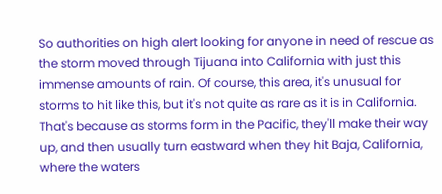So authorities on high alert looking for anyone in need of rescue as the storm moved through Tijuana into California with just this immense amounts of rain. Of course, this area, it's unusual for storms to hit like this, but it's not quite as rare as it is in California. That's because as storms form in the Pacific, they'll make their way up, and then usually turn eastward when they hit Baja, California, where the waters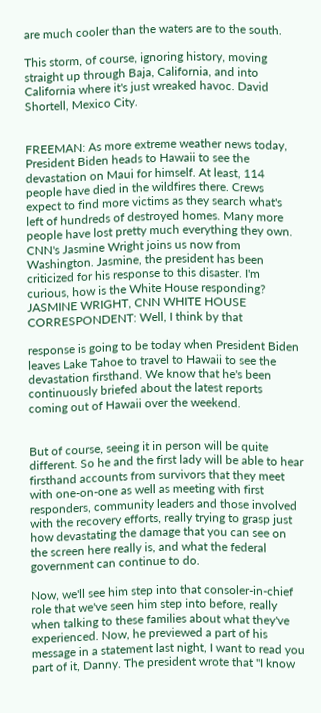are much cooler than the waters are to the south.

This storm, of course, ignoring history, moving straight up through Baja, California, and into California where it's just wreaked havoc. David Shortell, Mexico City.


FREEMAN: As more extreme weather news today, President Biden heads to Hawaii to see the devastation on Maui for himself. At least, 114 people have died in the wildfires there. Crews expect to find more victims as they search what's left of hundreds of destroyed homes. Many more people have lost pretty much everything they own. CNN's Jasmine Wright joins us now from Washington. Jasmine, the president has been criticized for his response to this disaster. I'm curious, how is the White House responding? JASMINE WRIGHT, CNN WHITE HOUSE CORRESPONDENT: Well, I think by that

response is going to be today when President Biden leaves Lake Tahoe to travel to Hawaii to see the devastation firsthand. We know that he's been continuously briefed about the latest reports coming out of Hawaii over the weekend.


But of course, seeing it in person will be quite different. So he and the first lady will be able to hear firsthand accounts from survivors that they meet with one-on-one as well as meeting with first responders, community leaders and those involved with the recovery efforts, really trying to grasp just how devastating the damage that you can see on the screen here really is, and what the federal government can continue to do.

Now, we'll see him step into that consoler-in-chief role that we've seen him step into before, really when talking to these families about what they've experienced. Now, he previewed a part of his message in a statement last night, I want to read you part of it, Danny. The president wrote that "I know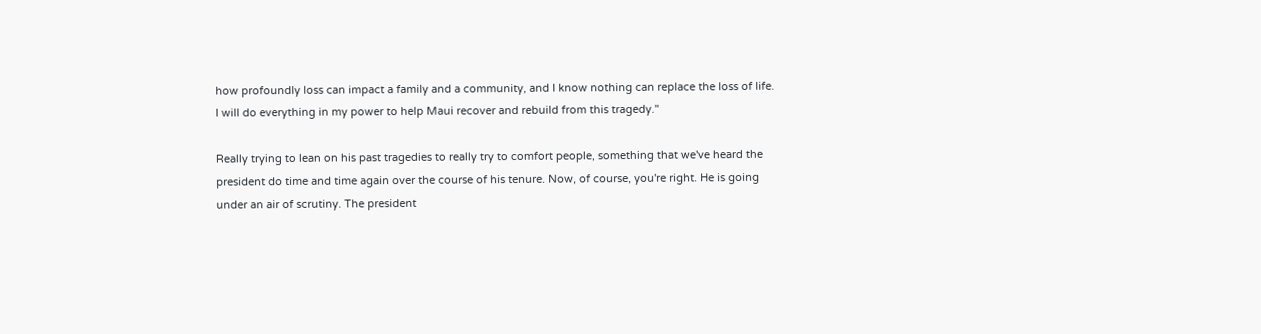how profoundly loss can impact a family and a community, and I know nothing can replace the loss of life. I will do everything in my power to help Maui recover and rebuild from this tragedy."

Really trying to lean on his past tragedies to really try to comfort people, something that we've heard the president do time and time again over the course of his tenure. Now, of course, you're right. He is going under an air of scrutiny. The president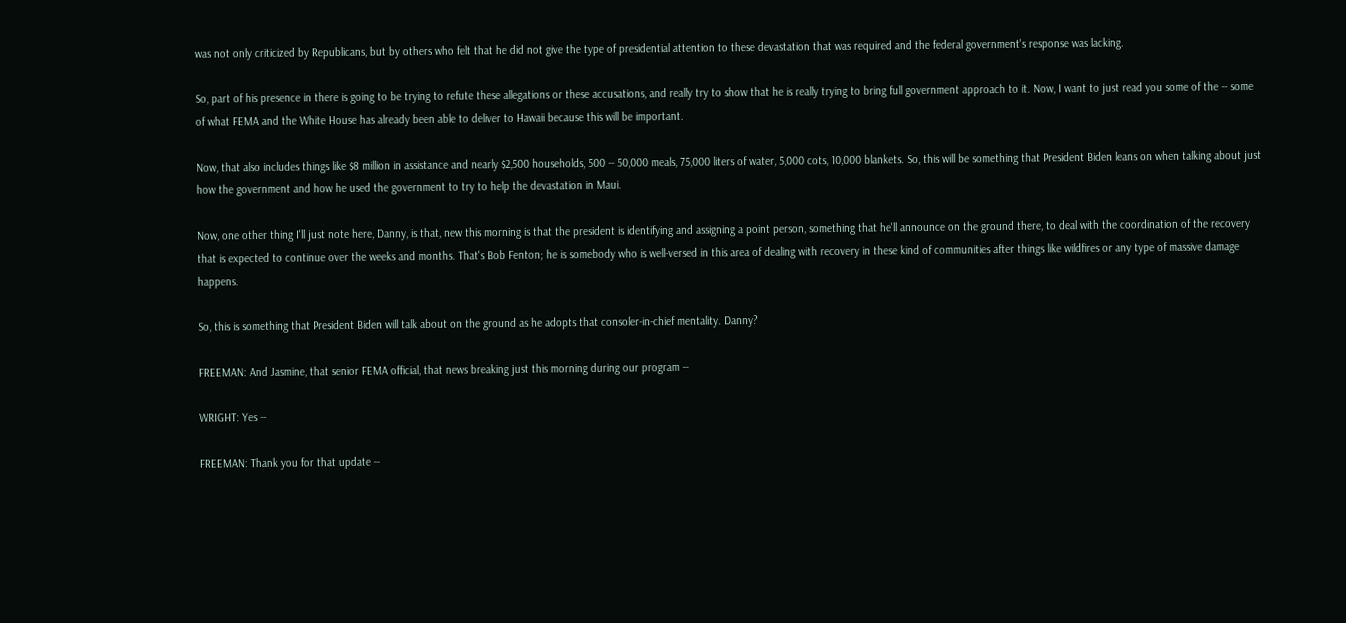was not only criticized by Republicans, but by others who felt that he did not give the type of presidential attention to these devastation that was required and the federal government's response was lacking.

So, part of his presence in there is going to be trying to refute these allegations or these accusations, and really try to show that he is really trying to bring full government approach to it. Now, I want to just read you some of the -- some of what FEMA and the White House has already been able to deliver to Hawaii because this will be important.

Now, that also includes things like $8 million in assistance and nearly $2,500 households, 500 -- 50,000 meals, 75,000 liters of water, 5,000 cots, 10,000 blankets. So, this will be something that President Biden leans on when talking about just how the government and how he used the government to try to help the devastation in Maui.

Now, one other thing I'll just note here, Danny, is that, new this morning is that the president is identifying and assigning a point person, something that he'll announce on the ground there, to deal with the coordination of the recovery that is expected to continue over the weeks and months. That's Bob Fenton; he is somebody who is well-versed in this area of dealing with recovery in these kind of communities after things like wildfires or any type of massive damage happens.

So, this is something that President Biden will talk about on the ground as he adopts that consoler-in-chief mentality. Danny?

FREEMAN: And Jasmine, that senior FEMA official, that news breaking just this morning during our program --

WRIGHT: Yes --

FREEMAN: Thank you for that update --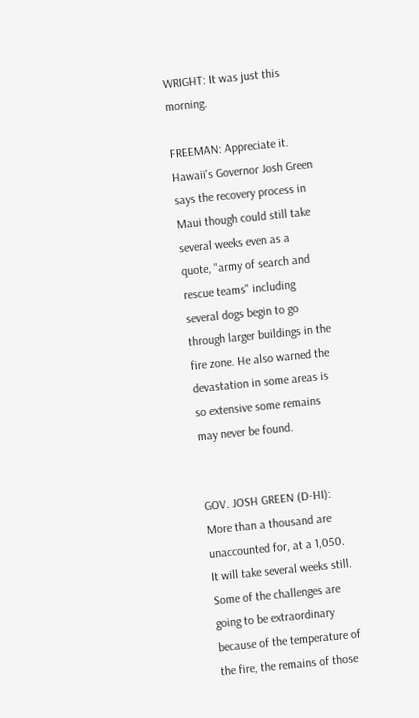WRIGHT: It was just this morning.

FREEMAN: Appreciate it. Hawaii's Governor Josh Green says the recovery process in Maui though could still take several weeks even as a quote, "army of search and rescue teams" including several dogs begin to go through larger buildings in the fire zone. He also warned the devastation in some areas is so extensive some remains may never be found.


GOV. JOSH GREEN (D-HI): More than a thousand are unaccounted for, at a 1,050. It will take several weeks still. Some of the challenges are going to be extraordinary because of the temperature of the fire, the remains of those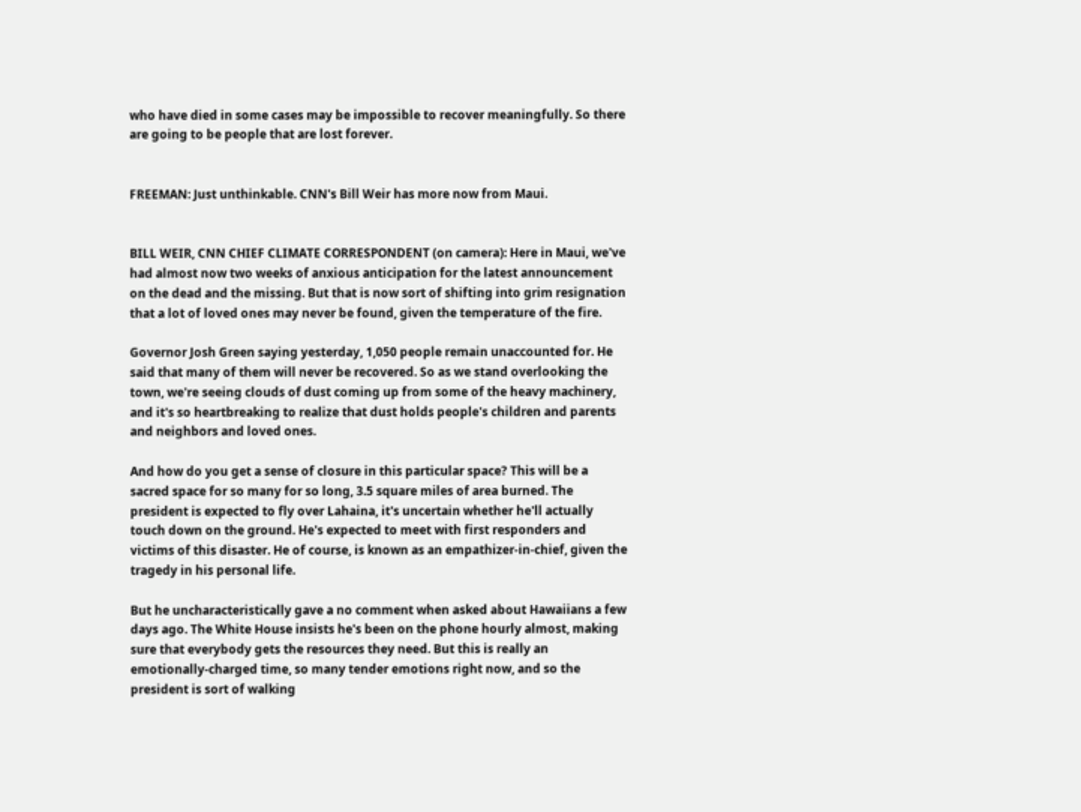who have died in some cases may be impossible to recover meaningfully. So there are going to be people that are lost forever.


FREEMAN: Just unthinkable. CNN's Bill Weir has more now from Maui.


BILL WEIR, CNN CHIEF CLIMATE CORRESPONDENT (on camera): Here in Maui, we've had almost now two weeks of anxious anticipation for the latest announcement on the dead and the missing. But that is now sort of shifting into grim resignation that a lot of loved ones may never be found, given the temperature of the fire.

Governor Josh Green saying yesterday, 1,050 people remain unaccounted for. He said that many of them will never be recovered. So as we stand overlooking the town, we're seeing clouds of dust coming up from some of the heavy machinery, and it's so heartbreaking to realize that dust holds people's children and parents and neighbors and loved ones.

And how do you get a sense of closure in this particular space? This will be a sacred space for so many for so long, 3.5 square miles of area burned. The president is expected to fly over Lahaina, it's uncertain whether he'll actually touch down on the ground. He's expected to meet with first responders and victims of this disaster. He of course, is known as an empathizer-in-chief, given the tragedy in his personal life.

But he uncharacteristically gave a no comment when asked about Hawaiians a few days ago. The White House insists he's been on the phone hourly almost, making sure that everybody gets the resources they need. But this is really an emotionally-charged time, so many tender emotions right now, and so the president is sort of walking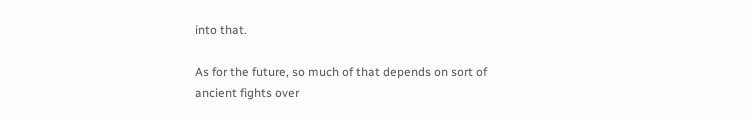into that.

As for the future, so much of that depends on sort of ancient fights over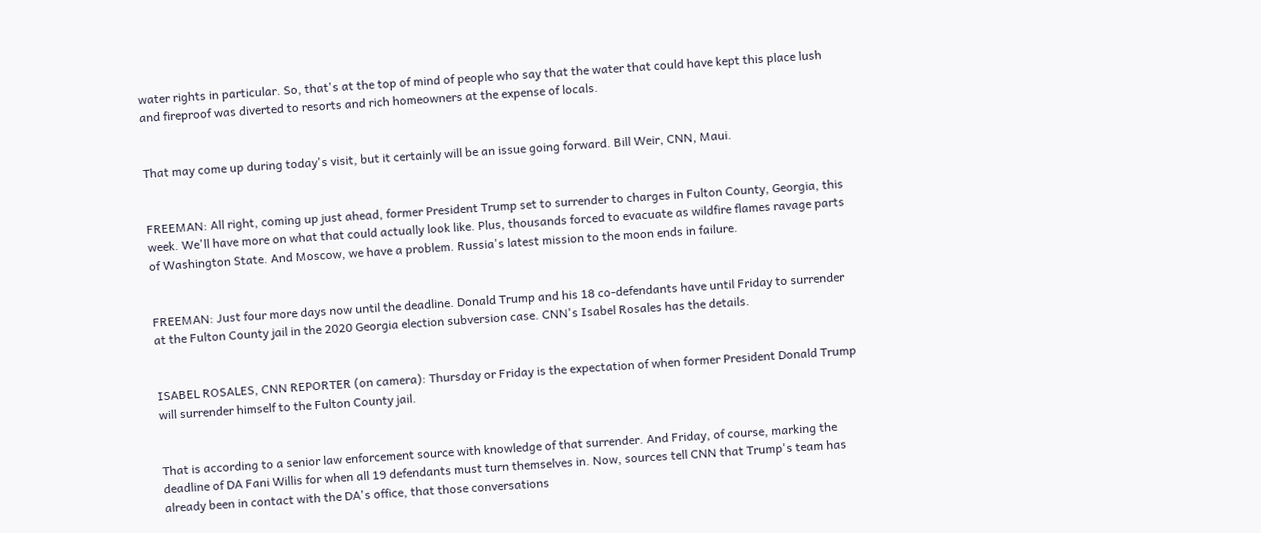water rights in particular. So, that's at the top of mind of people who say that the water that could have kept this place lush and fireproof was diverted to resorts and rich homeowners at the expense of locals.


That may come up during today's visit, but it certainly will be an issue going forward. Bill Weir, CNN, Maui.


FREEMAN: All right, coming up just ahead, former President Trump set to surrender to charges in Fulton County, Georgia, this week. We'll have more on what that could actually look like. Plus, thousands forced to evacuate as wildfire flames ravage parts of Washington State. And Moscow, we have a problem. Russia's latest mission to the moon ends in failure.


FREEMAN: Just four more days now until the deadline. Donald Trump and his 18 co-defendants have until Friday to surrender at the Fulton County jail in the 2020 Georgia election subversion case. CNN's Isabel Rosales has the details.


ISABEL ROSALES, CNN REPORTER (on camera): Thursday or Friday is the expectation of when former President Donald Trump will surrender himself to the Fulton County jail.


That is according to a senior law enforcement source with knowledge of that surrender. And Friday, of course, marking the deadline of DA Fani Willis for when all 19 defendants must turn themselves in. Now, sources tell CNN that Trump's team has already been in contact with the DA's office, that those conversations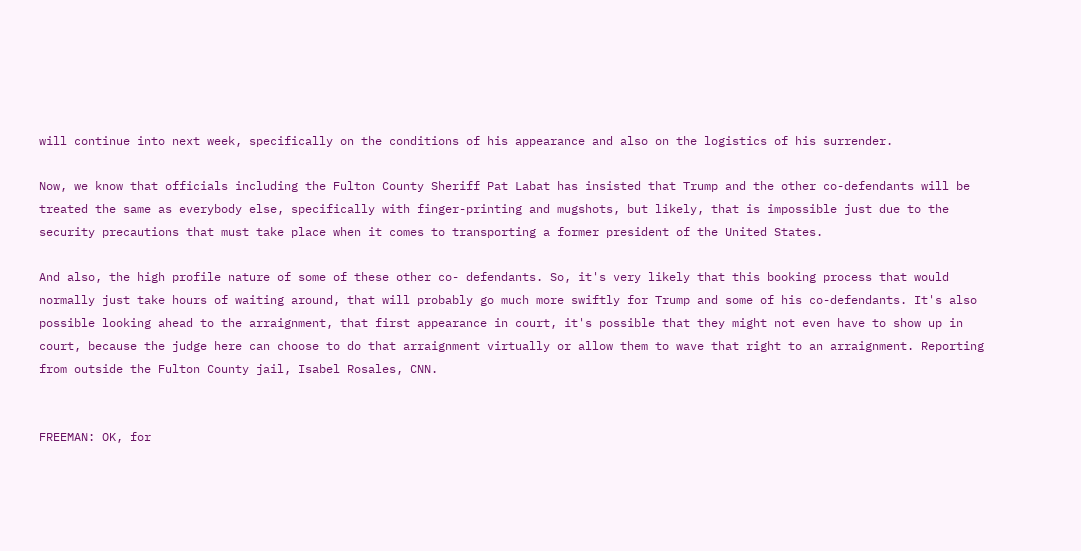will continue into next week, specifically on the conditions of his appearance and also on the logistics of his surrender.

Now, we know that officials including the Fulton County Sheriff Pat Labat has insisted that Trump and the other co-defendants will be treated the same as everybody else, specifically with finger-printing and mugshots, but likely, that is impossible just due to the security precautions that must take place when it comes to transporting a former president of the United States.

And also, the high profile nature of some of these other co- defendants. So, it's very likely that this booking process that would normally just take hours of waiting around, that will probably go much more swiftly for Trump and some of his co-defendants. It's also possible looking ahead to the arraignment, that first appearance in court, it's possible that they might not even have to show up in court, because the judge here can choose to do that arraignment virtually or allow them to wave that right to an arraignment. Reporting from outside the Fulton County jail, Isabel Rosales, CNN.


FREEMAN: OK, for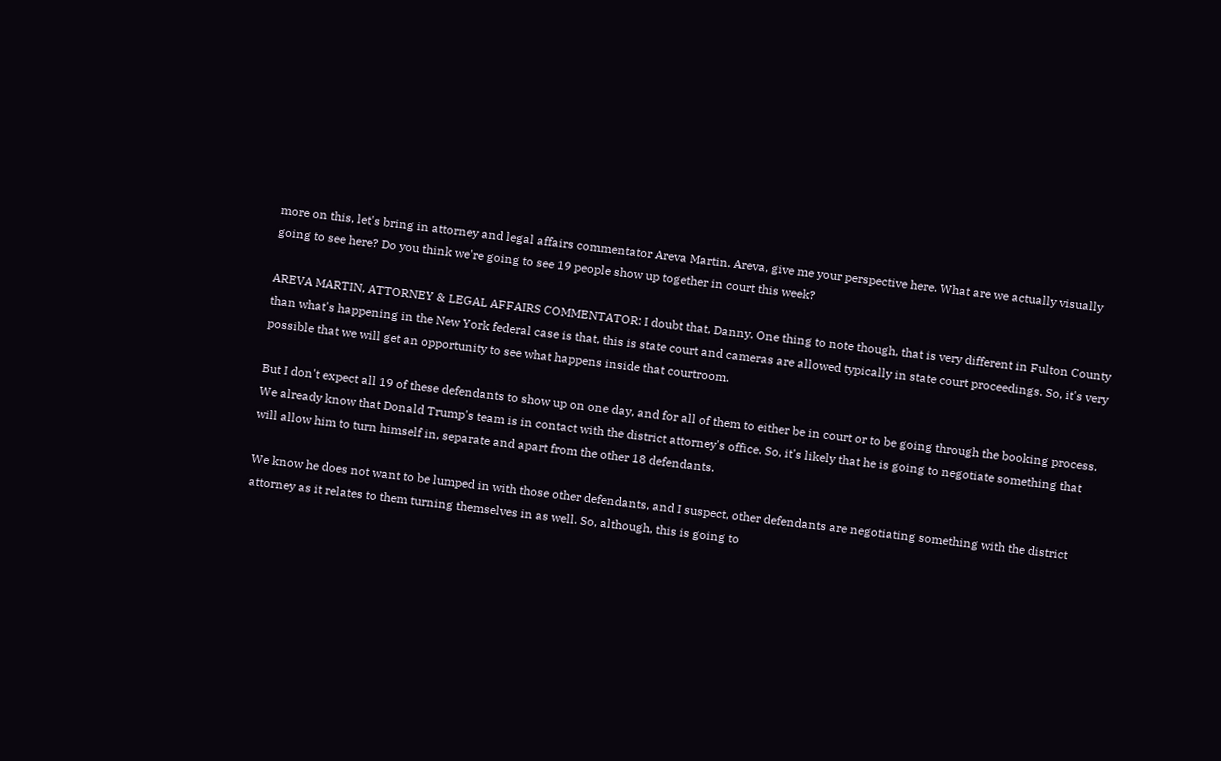more on this, let's bring in attorney and legal affairs commentator Areva Martin. Areva, give me your perspective here. What are we actually visually going to see here? Do you think we're going to see 19 people show up together in court this week?

AREVA MARTIN, ATTORNEY & LEGAL AFFAIRS COMMENTATOR: I doubt that, Danny. One thing to note though, that is very different in Fulton County than what's happening in the New York federal case is that, this is state court and cameras are allowed typically in state court proceedings. So, it's very possible that we will get an opportunity to see what happens inside that courtroom.

But I don't expect all 19 of these defendants to show up on one day, and for all of them to either be in court or to be going through the booking process. We already know that Donald Trump's team is in contact with the district attorney's office. So, it's likely that he is going to negotiate something that will allow him to turn himself in, separate and apart from the other 18 defendants.

We know he does not want to be lumped in with those other defendants, and I suspect, other defendants are negotiating something with the district attorney as it relates to them turning themselves in as well. So, although, this is going to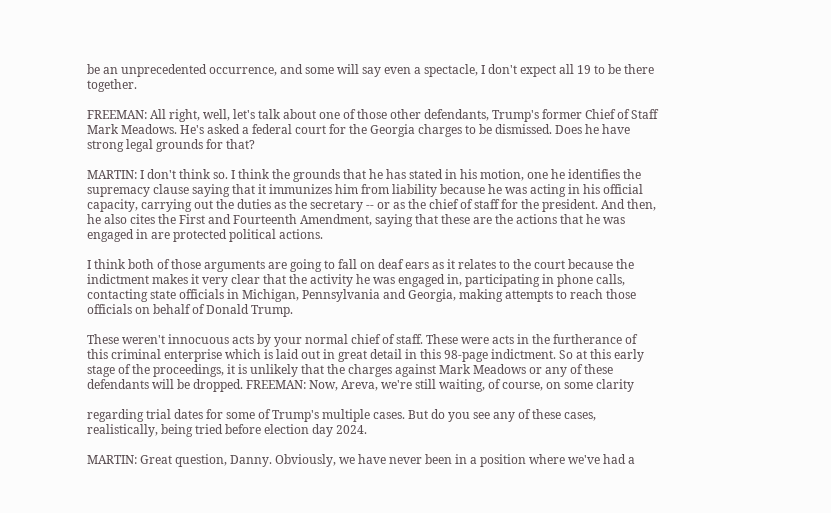be an unprecedented occurrence, and some will say even a spectacle, I don't expect all 19 to be there together.

FREEMAN: All right, well, let's talk about one of those other defendants, Trump's former Chief of Staff Mark Meadows. He's asked a federal court for the Georgia charges to be dismissed. Does he have strong legal grounds for that?

MARTIN: I don't think so. I think the grounds that he has stated in his motion, one he identifies the supremacy clause saying that it immunizes him from liability because he was acting in his official capacity, carrying out the duties as the secretary -- or as the chief of staff for the president. And then, he also cites the First and Fourteenth Amendment, saying that these are the actions that he was engaged in are protected political actions.

I think both of those arguments are going to fall on deaf ears as it relates to the court because the indictment makes it very clear that the activity he was engaged in, participating in phone calls, contacting state officials in Michigan, Pennsylvania and Georgia, making attempts to reach those officials on behalf of Donald Trump.

These weren't innocuous acts by your normal chief of staff. These were acts in the furtherance of this criminal enterprise which is laid out in great detail in this 98-page indictment. So at this early stage of the proceedings, it is unlikely that the charges against Mark Meadows or any of these defendants will be dropped. FREEMAN: Now, Areva, we're still waiting, of course, on some clarity

regarding trial dates for some of Trump's multiple cases. But do you see any of these cases, realistically, being tried before election day 2024.

MARTIN: Great question, Danny. Obviously, we have never been in a position where we've had a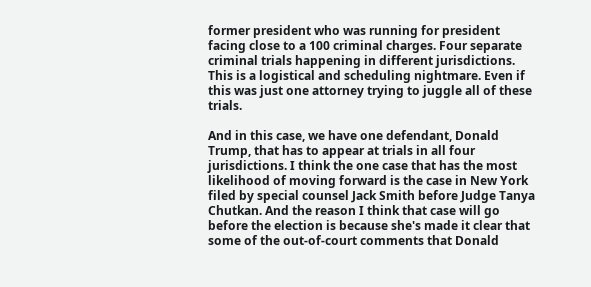former president who was running for president facing close to a 100 criminal charges. Four separate criminal trials happening in different jurisdictions. This is a logistical and scheduling nightmare. Even if this was just one attorney trying to juggle all of these trials.

And in this case, we have one defendant, Donald Trump, that has to appear at trials in all four jurisdictions. I think the one case that has the most likelihood of moving forward is the case in New York filed by special counsel Jack Smith before Judge Tanya Chutkan. And the reason I think that case will go before the election is because she's made it clear that some of the out-of-court comments that Donald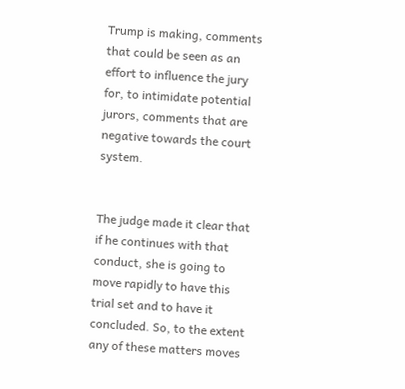Trump is making, comments that could be seen as an effort to influence the jury for, to intimidate potential jurors, comments that are negative towards the court system.


The judge made it clear that if he continues with that conduct, she is going to move rapidly to have this trial set and to have it concluded. So, to the extent any of these matters moves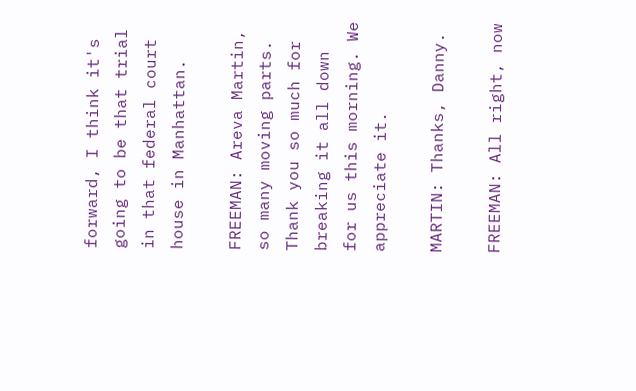forward, I think it's going to be that trial in that federal court house in Manhattan.

FREEMAN: Areva Martin, so many moving parts. Thank you so much for breaking it all down for us this morning. We appreciate it.

MARTIN: Thanks, Danny.

FREEMAN: All right, now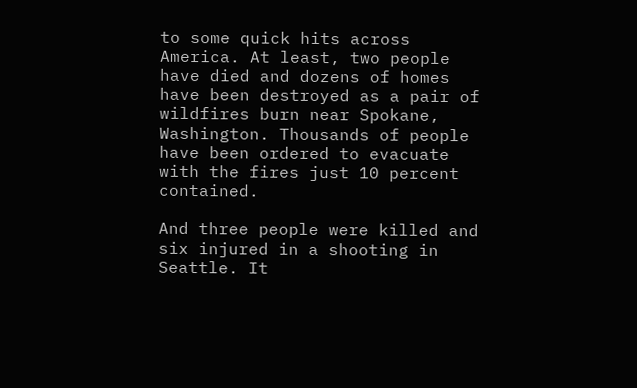to some quick hits across America. At least, two people have died and dozens of homes have been destroyed as a pair of wildfires burn near Spokane, Washington. Thousands of people have been ordered to evacuate with the fires just 10 percent contained.

And three people were killed and six injured in a shooting in Seattle. It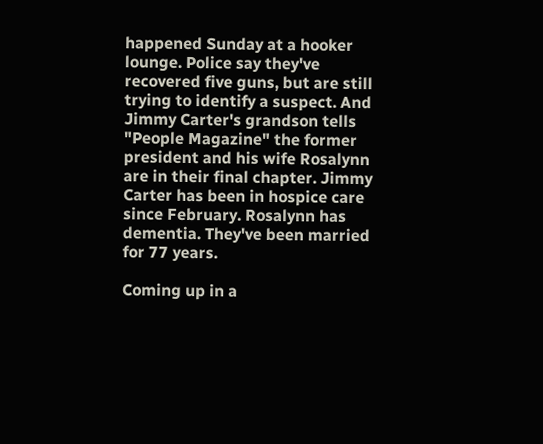happened Sunday at a hooker lounge. Police say they've recovered five guns, but are still trying to identify a suspect. And Jimmy Carter's grandson tells "People Magazine" the former president and his wife Rosalynn are in their final chapter. Jimmy Carter has been in hospice care since February. Rosalynn has dementia. They've been married for 77 years.

Coming up in a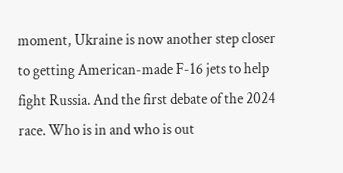moment, Ukraine is now another step closer to getting American-made F-16 jets to help fight Russia. And the first debate of the 2024 race. Who is in and who is out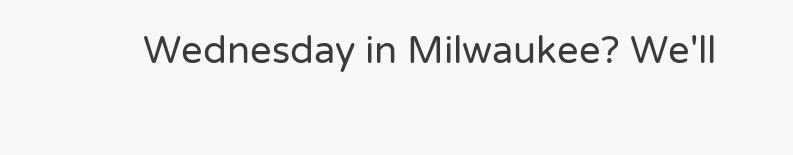Wednesday in Milwaukee? We'll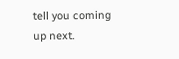tell you coming up next.